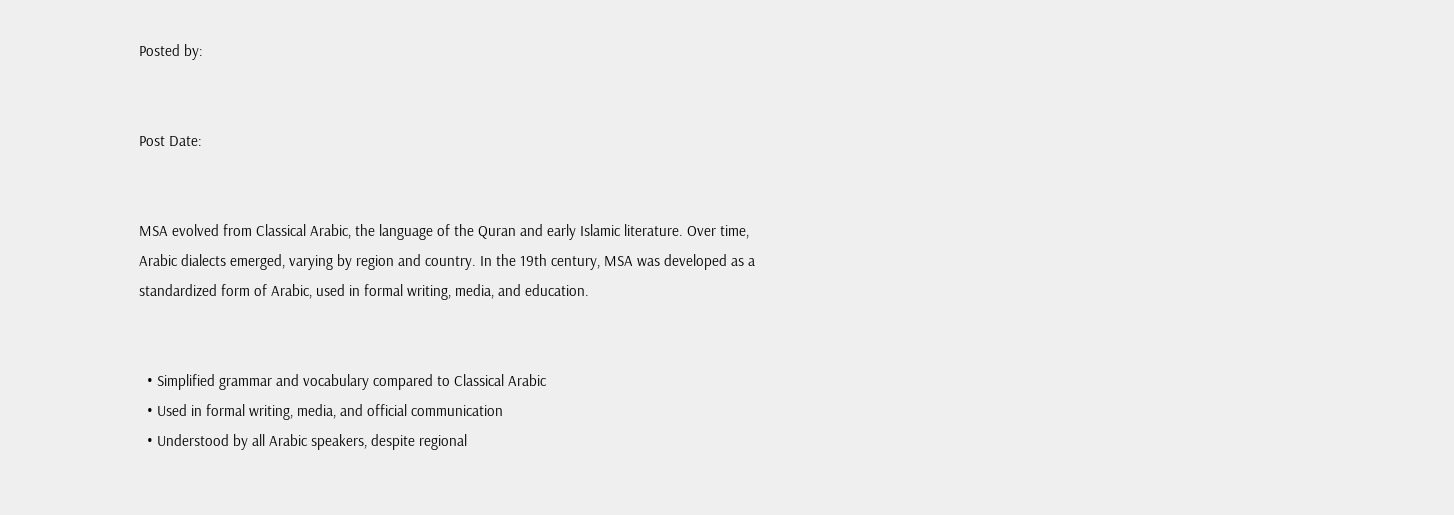Posted by:


Post Date:


MSA evolved from Classical Arabic, the language of the Quran and early Islamic literature. Over time, Arabic dialects emerged, varying by region and country. In the 19th century, MSA was developed as a standardized form of Arabic, used in formal writing, media, and education.


  • Simplified grammar and vocabulary compared to Classical Arabic
  • Used in formal writing, media, and official communication
  • Understood by all Arabic speakers, despite regional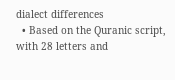dialect differences
  • Based on the Quranic script, with 28 letters and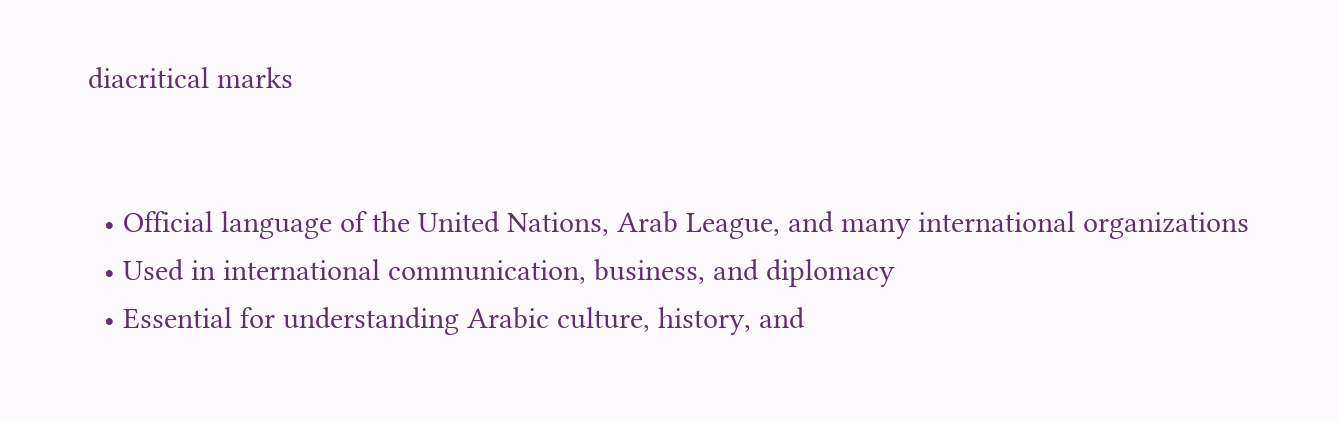diacritical marks


  • Official language of the United Nations, Arab League, and many international organizations
  • Used in international communication, business, and diplomacy
  • Essential for understanding Arabic culture, history, and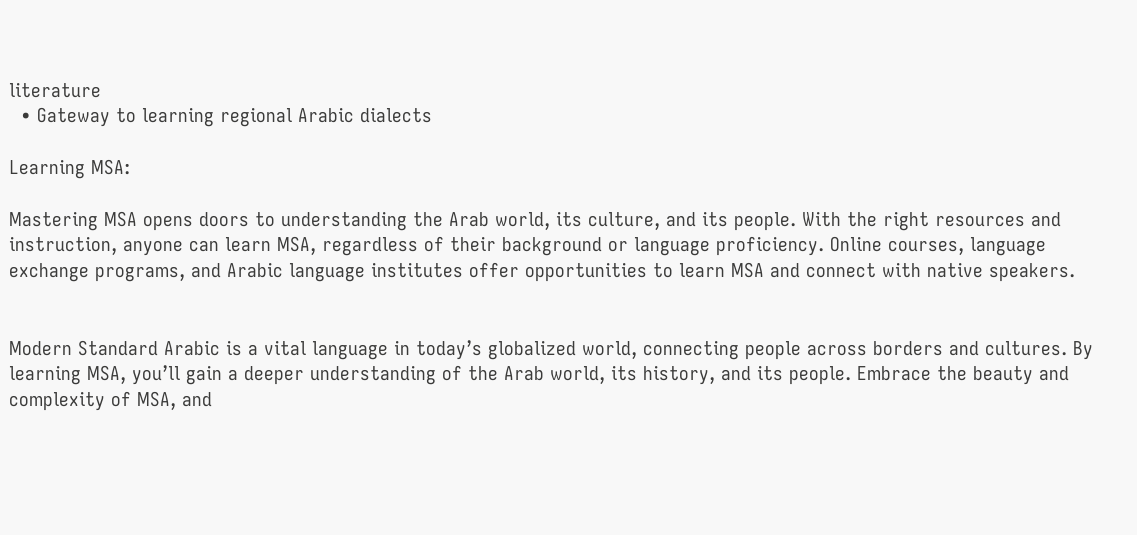literature
  • Gateway to learning regional Arabic dialects

Learning MSA:

Mastering MSA opens doors to understanding the Arab world, its culture, and its people. With the right resources and instruction, anyone can learn MSA, regardless of their background or language proficiency. Online courses, language exchange programs, and Arabic language institutes offer opportunities to learn MSA and connect with native speakers.


Modern Standard Arabic is a vital language in today’s globalized world, connecting people across borders and cultures. By learning MSA, you’ll gain a deeper understanding of the Arab world, its history, and its people. Embrace the beauty and complexity of MSA, and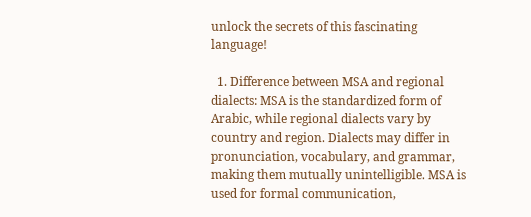unlock the secrets of this fascinating language!

  1. Difference between MSA and regional dialects: MSA is the standardized form of Arabic, while regional dialects vary by country and region. Dialects may differ in pronunciation, vocabulary, and grammar, making them mutually unintelligible. MSA is used for formal communication,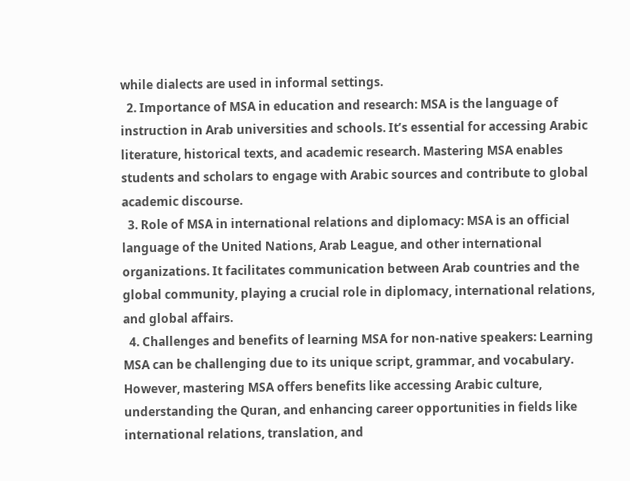while dialects are used in informal settings.
  2. Importance of MSA in education and research: MSA is the language of instruction in Arab universities and schools. It’s essential for accessing Arabic literature, historical texts, and academic research. Mastering MSA enables students and scholars to engage with Arabic sources and contribute to global academic discourse.
  3. Role of MSA in international relations and diplomacy: MSA is an official language of the United Nations, Arab League, and other international organizations. It facilitates communication between Arab countries and the global community, playing a crucial role in diplomacy, international relations, and global affairs.
  4. Challenges and benefits of learning MSA for non-native speakers: Learning MSA can be challenging due to its unique script, grammar, and vocabulary. However, mastering MSA offers benefits like accessing Arabic culture, understanding the Quran, and enhancing career opportunities in fields like international relations, translation, and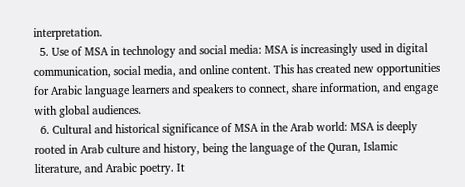interpretation.
  5. Use of MSA in technology and social media: MSA is increasingly used in digital communication, social media, and online content. This has created new opportunities for Arabic language learners and speakers to connect, share information, and engage with global audiences.
  6. Cultural and historical significance of MSA in the Arab world: MSA is deeply rooted in Arab culture and history, being the language of the Quran, Islamic literature, and Arabic poetry. It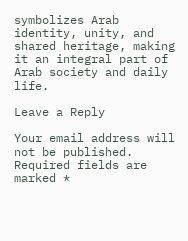symbolizes Arab identity, unity, and shared heritage, making it an integral part of Arab society and daily life.

Leave a Reply

Your email address will not be published. Required fields are marked *